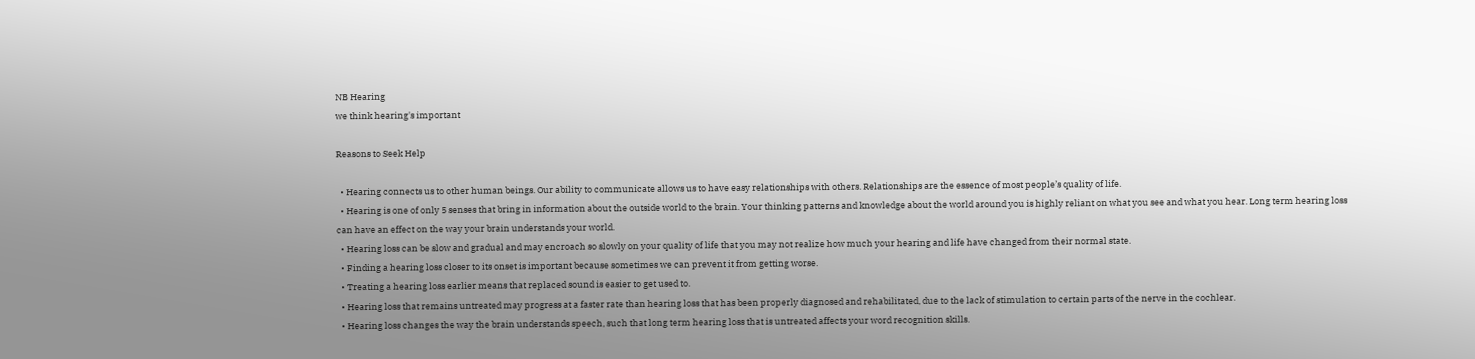NB Hearing
we think hearing's important

Reasons to Seek Help

  • Hearing connects us to other human beings. Our ability to communicate allows us to have easy relationships with others. Relationships are the essence of most people’s quality of life.
  • Hearing is one of only 5 senses that bring in information about the outside world to the brain. Your thinking patterns and knowledge about the world around you is highly reliant on what you see and what you hear. Long term hearing loss can have an effect on the way your brain understands your world.
  • Hearing loss can be slow and gradual and may encroach so slowly on your quality of life that you may not realize how much your hearing and life have changed from their normal state.
  • Finding a hearing loss closer to its onset is important because sometimes we can prevent it from getting worse.
  • Treating a hearing loss earlier means that replaced sound is easier to get used to.
  • Hearing loss that remains untreated may progress at a faster rate than hearing loss that has been properly diagnosed and rehabilitated, due to the lack of stimulation to certain parts of the nerve in the cochlear.
  • Hearing loss changes the way the brain understands speech, such that long term hearing loss that is untreated affects your word recognition skills.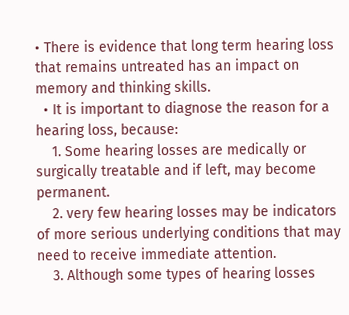• There is evidence that long term hearing loss that remains untreated has an impact on memory and thinking skills.
  • It is important to diagnose the reason for a hearing loss, because:
    1. Some hearing losses are medically or surgically treatable and if left, may become permanent.
    2. very few hearing losses may be indicators of more serious underlying conditions that may need to receive immediate attention.
    3. Although some types of hearing losses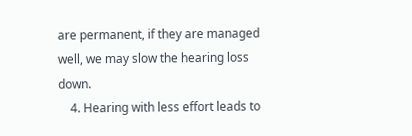are permanent, if they are managed well, we may slow the hearing loss down.
    4. Hearing with less effort leads to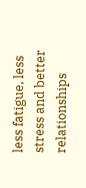less fatigue, less stress and better relationships